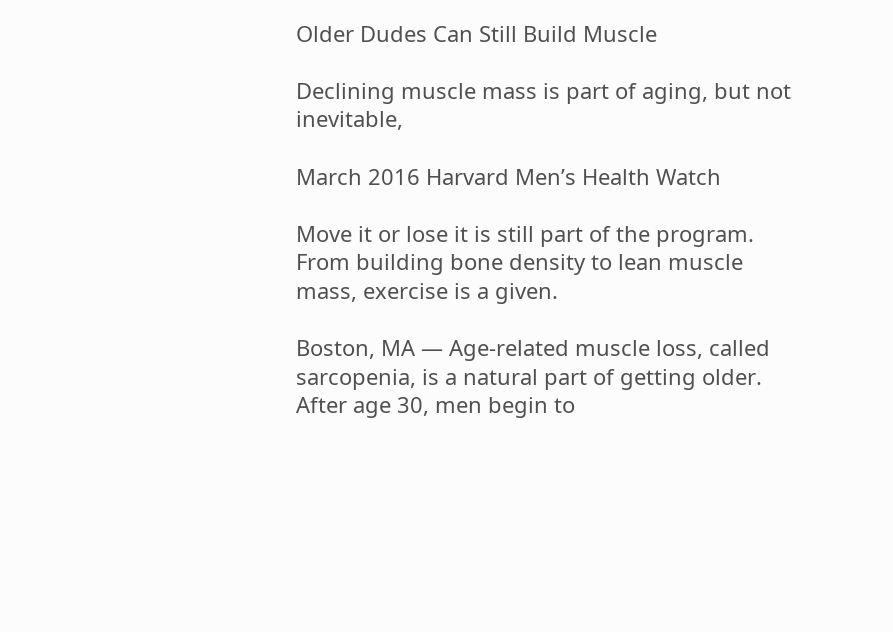Older Dudes Can Still Build Muscle

Declining muscle mass is part of aging, but not inevitable,

March 2016 Harvard Men’s Health Watch

Move it or lose it is still part of the program. From building bone density to lean muscle mass, exercise is a given.

Boston, MA — Age-related muscle loss, called sarcopenia, is a natural part of getting older. After age 30, men begin to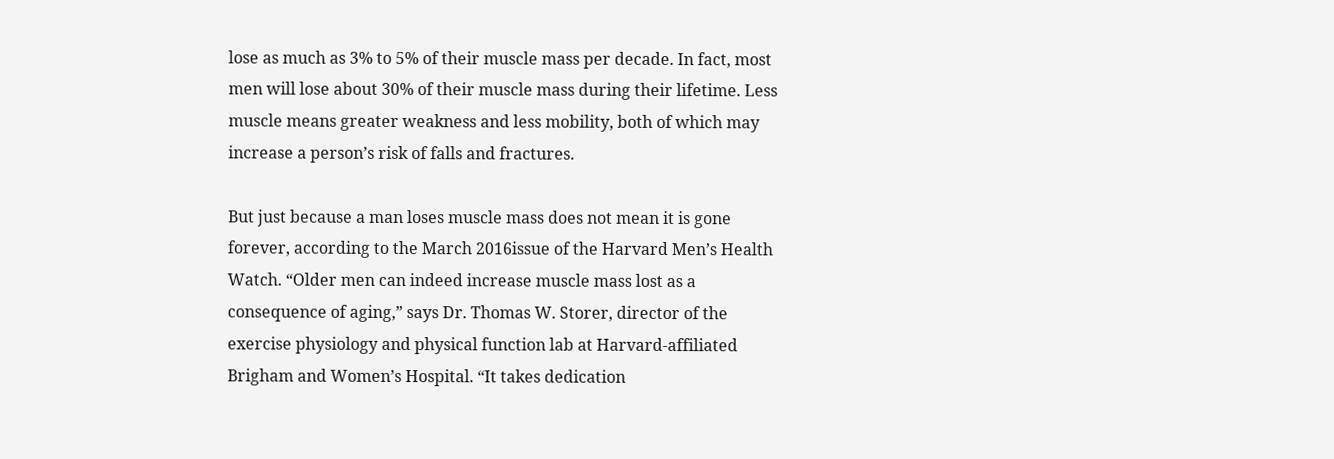lose as much as 3% to 5% of their muscle mass per decade. In fact, most men will lose about 30% of their muscle mass during their lifetime. Less muscle means greater weakness and less mobility, both of which may increase a person’s risk of falls and fractures.

But just because a man loses muscle mass does not mean it is gone forever, according to the March 2016issue of the Harvard Men’s Health Watch. “Older men can indeed increase muscle mass lost as a consequence of aging,” says Dr. Thomas W. Storer, director of the exercise physiology and physical function lab at Harvard-affiliated Brigham and Women’s Hospital. “It takes dedication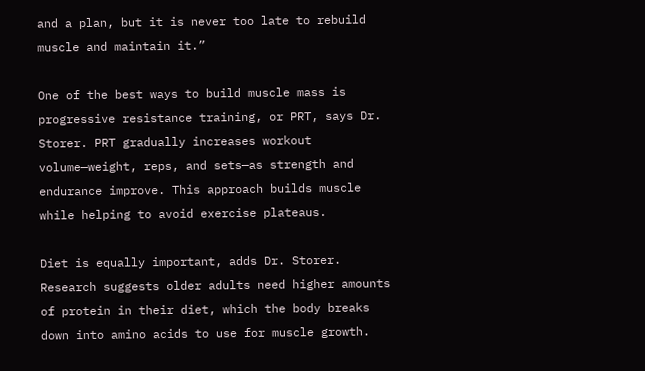and a plan, but it is never too late to rebuild muscle and maintain it.”

One of the best ways to build muscle mass is progressive resistance training, or PRT, says Dr. Storer. PRT gradually increases workout volume—weight, reps, and sets—as strength and endurance improve. This approach builds muscle while helping to avoid exercise plateaus.

Diet is equally important, adds Dr. Storer. Research suggests older adults need higher amounts of protein in their diet, which the body breaks down into amino acids to use for muscle growth.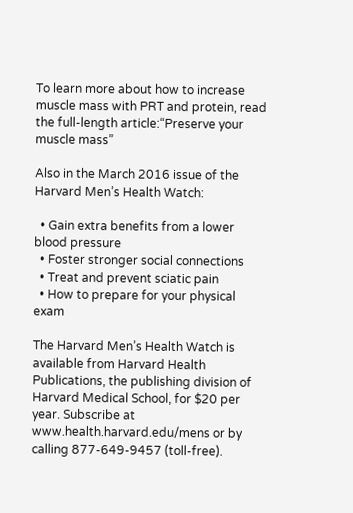To learn more about how to increase muscle mass with PRT and protein, read the full-length article:“Preserve your muscle mass”

Also in the March 2016 issue of the Harvard Men’s Health Watch:

  • Gain extra benefits from a lower blood pressure
  • Foster stronger social connections
  • Treat and prevent sciatic pain
  • How to prepare for your physical exam

The Harvard Men’s Health Watch is available from Harvard Health Publications, the publishing division of Harvard Medical School, for $20 per year. Subscribe at www.health.harvard.edu/mens or by calling 877-649-9457 (toll-free).